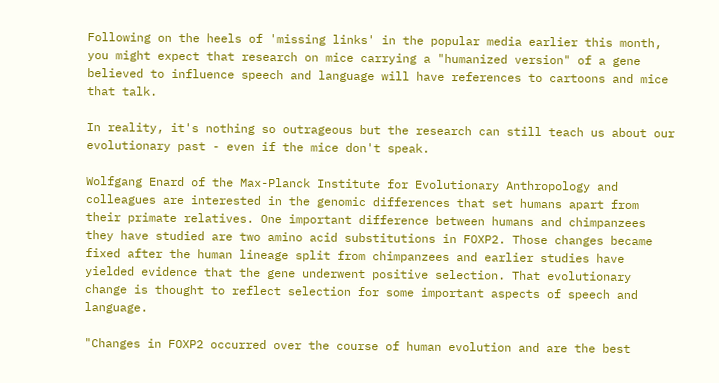Following on the heels of 'missing links' in the popular media earlier this month, you might expect that research on mice carrying a "humanized version" of a gene believed to influence speech and language will have references to cartoons and mice that talk.

In reality, it's nothing so outrageous but the research can still teach us about our evolutionary past - even if the mice don't speak.

Wolfgang Enard of the Max-Planck Institute for Evolutionary Anthropology and colleagues are interested in the genomic differences that set humans apart from their primate relatives. One important difference between humans and chimpanzees they have studied are two amino acid substitutions in FOXP2. Those changes became fixed after the human lineage split from chimpanzees and earlier studies have yielded evidence that the gene underwent positive selection. That evolutionary change is thought to reflect selection for some important aspects of speech and language.

"Changes in FOXP2 occurred over the course of human evolution and are the best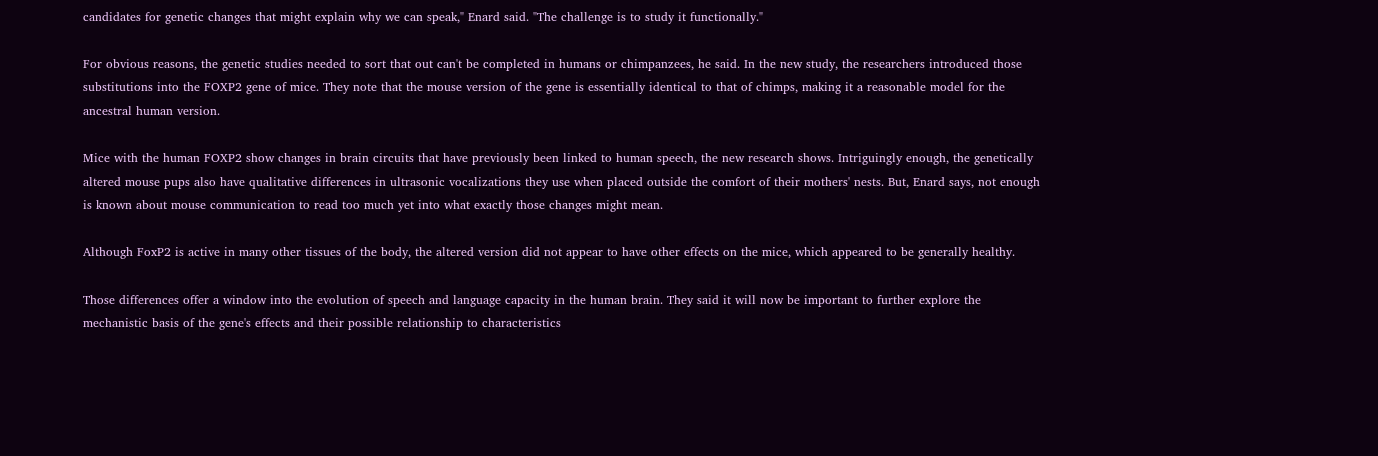candidates for genetic changes that might explain why we can speak," Enard said. "The challenge is to study it functionally."

For obvious reasons, the genetic studies needed to sort that out can't be completed in humans or chimpanzees, he said. In the new study, the researchers introduced those substitutions into the FOXP2 gene of mice. They note that the mouse version of the gene is essentially identical to that of chimps, making it a reasonable model for the ancestral human version.

Mice with the human FOXP2 show changes in brain circuits that have previously been linked to human speech, the new research shows. Intriguingly enough, the genetically altered mouse pups also have qualitative differences in ultrasonic vocalizations they use when placed outside the comfort of their mothers' nests. But, Enard says, not enough is known about mouse communication to read too much yet into what exactly those changes might mean.

Although FoxP2 is active in many other tissues of the body, the altered version did not appear to have other effects on the mice, which appeared to be generally healthy.

Those differences offer a window into the evolution of speech and language capacity in the human brain. They said it will now be important to further explore the mechanistic basis of the gene's effects and their possible relationship to characteristics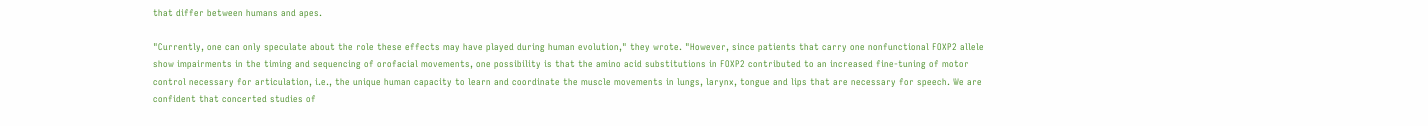that differ between humans and apes.

"Currently, one can only speculate about the role these effects may have played during human evolution," they wrote. "However, since patients that carry one nonfunctional FOXP2 allele show impairments in the timing and sequencing of orofacial movements, one possibility is that the amino acid substitutions in FOXP2 contributed to an increased fine-tuning of motor control necessary for articulation, i.e., the unique human capacity to learn and coordinate the muscle movements in lungs, larynx, tongue and lips that are necessary for speech. We are confident that concerted studies of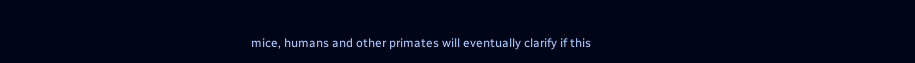mice, humans and other primates will eventually clarify if this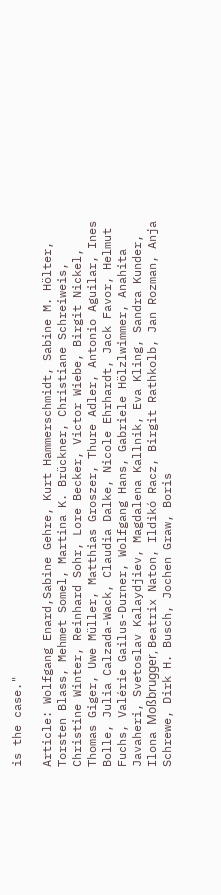is the case."

Article: Wolfgang Enard,Sabine Gehre, Kurt Hammerschmidt, Sabine M. Hölter, Torsten Blass, Mehmet Somel, Martina K. Brückner, Christiane Schreiweis, Christine Winter, Reinhard Sohr, Lore Becker, Victor Wiebe, Birgit Nickel, Thomas Giger, Uwe Müller, Matthias Groszer, Thure Adler, Antonio Aguilar, Ines Bolle, Julia Calzada-Wack, Claudia Dalke, Nicole Ehrhardt, Jack Favor, Helmut Fuchs, Valérie Gailus-Durner, Wolfgang Hans, Gabriele Hölzlwimmer, Anahita Javaheri, Svetoslav Kalaydjiev, Magdalena Kallnik, Eva Kling, Sandra Kunder, Ilona Moßbrugger, Beatrix Naton, Ildikó Racz, Birgit Rathkolb, Jan Rozman, Anja Schrewe, Dirk H. Busch, Jochen Graw, Boris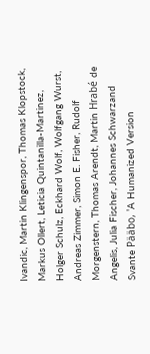Ivandic, Martin Klingenspor, Thomas Klopstock, Markus Ollert, Leticia Quintanilla-Martinez, Holger Schulz, Eckhard Wolf, Wolfgang Wurst, Andreas Zimmer, Simon E. Fisher, Rudolf Morgenstern, Thomas Arendt, Martin Hrabé de Angelis, Julia Fischer, Johannes Schwarzand Svante Pääbo, 'A Humanized Version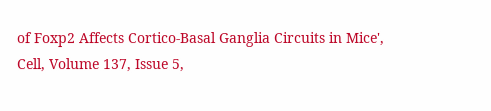of Foxp2 Affects Cortico-Basal Ganglia Circuits in Mice', Cell, Volume 137, Issue 5,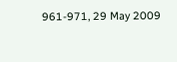961-971, 29 May 2009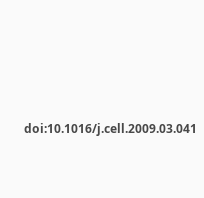doi:10.1016/j.cell.2009.03.041